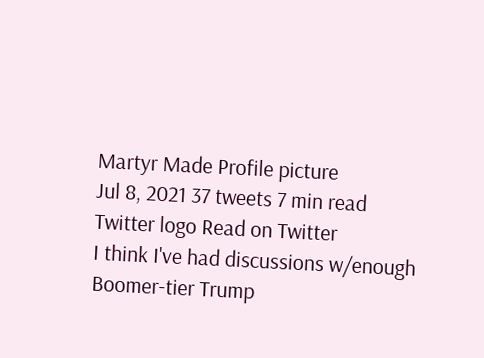Martyr Made Profile picture
Jul 8, 2021 37 tweets 7 min read Twitter logo Read on Twitter
I think I've had discussions w/enough Boomer-tier Trump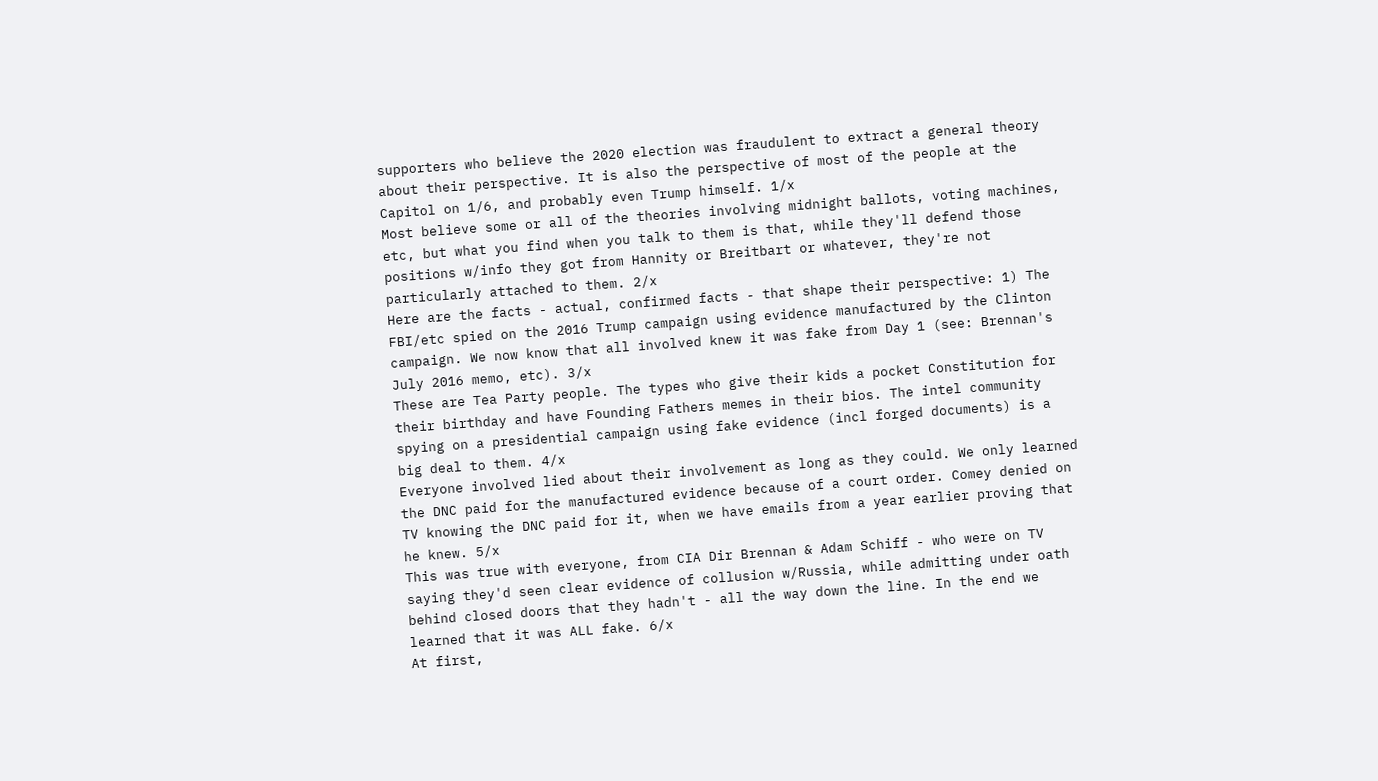supporters who believe the 2020 election was fraudulent to extract a general theory about their perspective. It is also the perspective of most of the people at the Capitol on 1/6, and probably even Trump himself. 1/x
Most believe some or all of the theories involving midnight ballots, voting machines, etc, but what you find when you talk to them is that, while they'll defend those positions w/info they got from Hannity or Breitbart or whatever, they're not particularly attached to them. 2/x
Here are the facts - actual, confirmed facts - that shape their perspective: 1) The FBI/etc spied on the 2016 Trump campaign using evidence manufactured by the Clinton campaign. We now know that all involved knew it was fake from Day 1 (see: Brennan's July 2016 memo, etc). 3/x
These are Tea Party people. The types who give their kids a pocket Constitution for their birthday and have Founding Fathers memes in their bios. The intel community spying on a presidential campaign using fake evidence (incl forged documents) is a big deal to them. 4/x
Everyone involved lied about their involvement as long as they could. We only learned the DNC paid for the manufactured evidence because of a court order. Comey denied on TV knowing the DNC paid for it, when we have emails from a year earlier proving that he knew. 5/x
This was true with everyone, from CIA Dir Brennan & Adam Schiff - who were on TV saying they'd seen clear evidence of collusion w/Russia, while admitting under oath behind closed doors that they hadn't - all the way down the line. In the end we learned that it was ALL fake. 6/x
At first,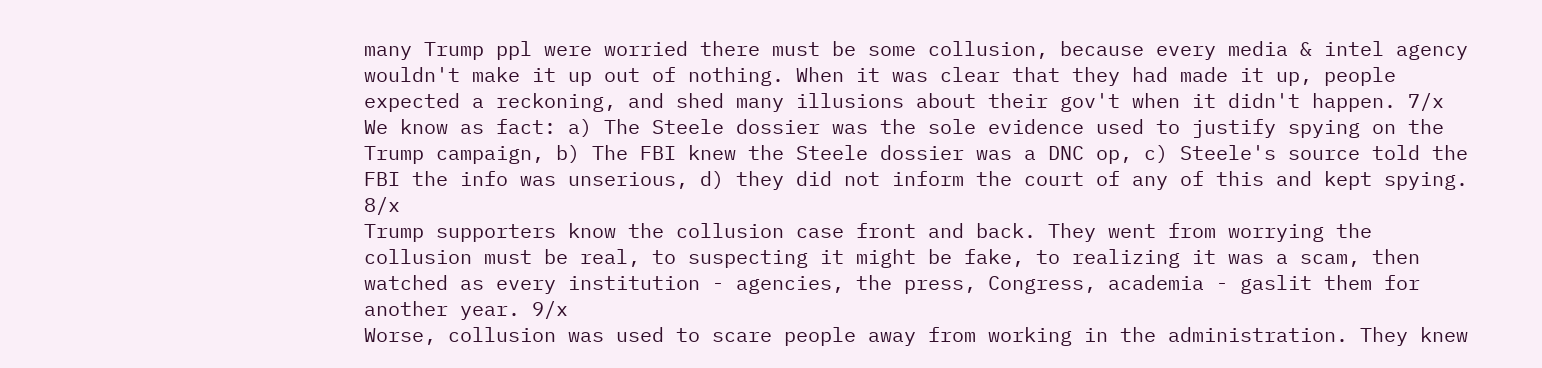many Trump ppl were worried there must be some collusion, because every media & intel agency wouldn't make it up out of nothing. When it was clear that they had made it up, people expected a reckoning, and shed many illusions about their gov't when it didn't happen. 7/x
We know as fact: a) The Steele dossier was the sole evidence used to justify spying on the Trump campaign, b) The FBI knew the Steele dossier was a DNC op, c) Steele's source told the FBI the info was unserious, d) they did not inform the court of any of this and kept spying. 8/x
Trump supporters know the collusion case front and back. They went from worrying the collusion must be real, to suspecting it might be fake, to realizing it was a scam, then watched as every institution - agencies, the press, Congress, academia - gaslit them for another year. 9/x
Worse, collusion was used to scare people away from working in the administration. They knew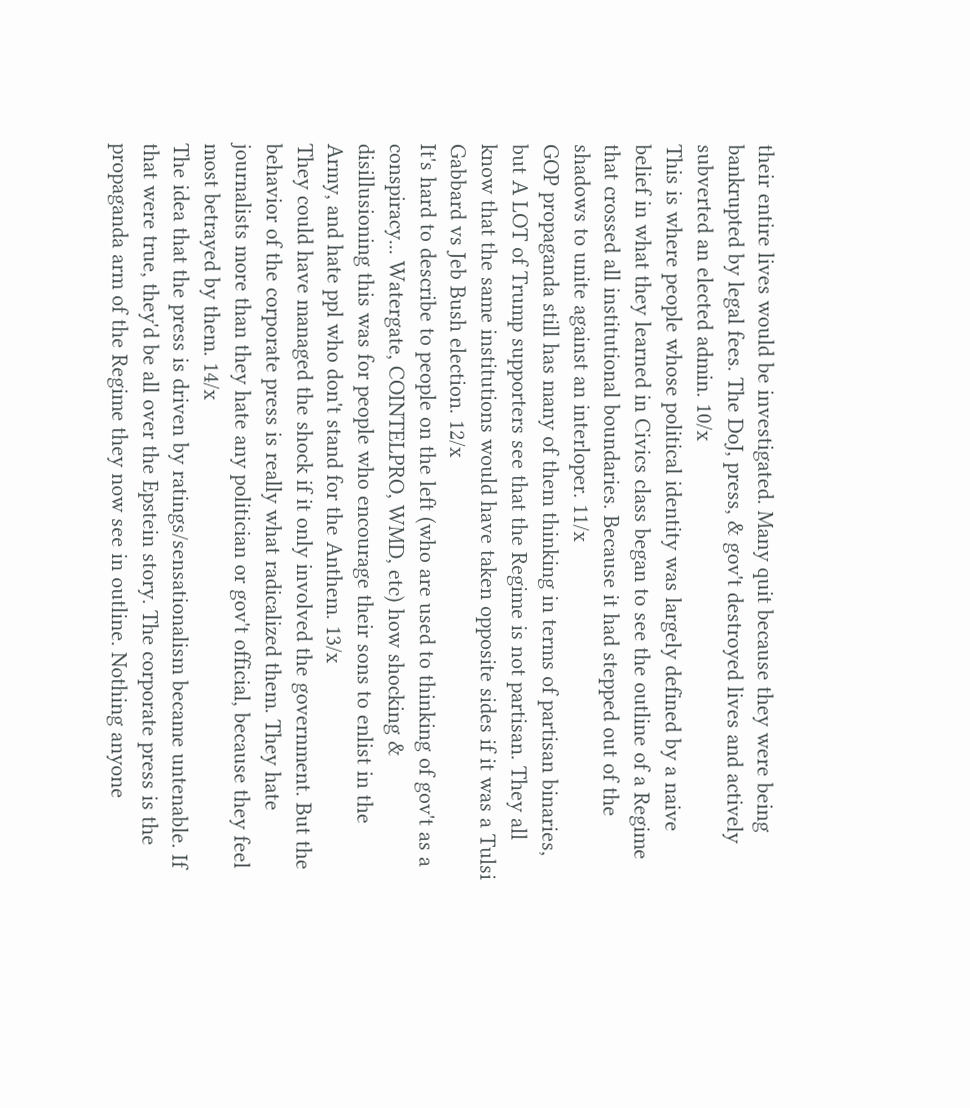their entire lives would be investigated. Many quit because they were being bankrupted by legal fees. The DoJ, press, & gov't destroyed lives and actively subverted an elected admin. 10/x
This is where people whose political identity was largely defined by a naive belief in what they learned in Civics class began to see the outline of a Regime that crossed all institutional boundaries. Because it had stepped out of the shadows to unite against an interloper. 11/x
GOP propaganda still has many of them thinking in terms of partisan binaries, but A LOT of Trump supporters see that the Regime is not partisan. They all know that the same institutions would have taken opposite sides if it was a Tulsi Gabbard vs Jeb Bush election. 12/x
It's hard to describe to people on the left (who are used to thinking of gov't as a conspiracy... Watergate, COINTELPRO, WMD, etc) how shocking & disillusioning this was for people who encourage their sons to enlist in the Army, and hate ppl who don't stand for the Anthem. 13/x
They could have managed the shock if it only involved the government. But the behavior of the corporate press is really what radicalized them. They hate journalists more than they hate any politician or gov't official, because they feel most betrayed by them. 14/x
The idea that the press is driven by ratings/sensationalism became untenable. If that were true, they'd be all over the Epstein story. The corporate press is the propaganda arm of the Regime they now see in outline. Nothing anyone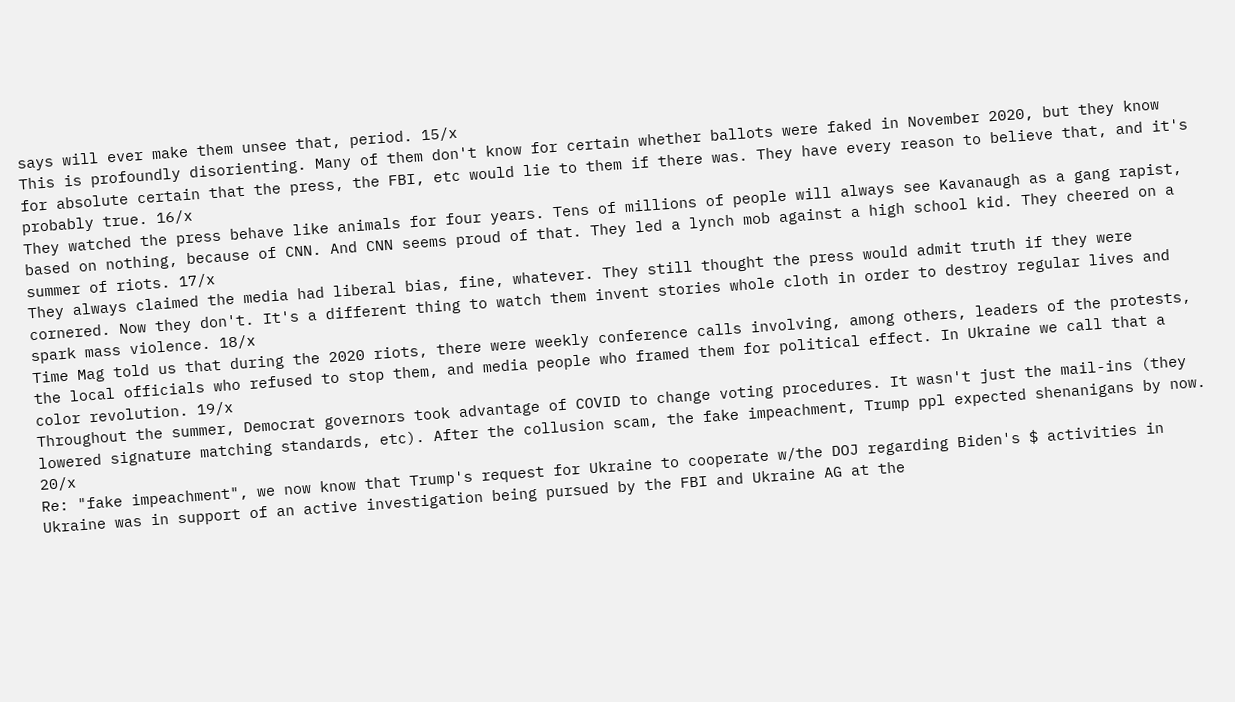says will ever make them unsee that, period. 15/x
This is profoundly disorienting. Many of them don't know for certain whether ballots were faked in November 2020, but they know for absolute certain that the press, the FBI, etc would lie to them if there was. They have every reason to believe that, and it's probably true. 16/x
They watched the press behave like animals for four years. Tens of millions of people will always see Kavanaugh as a gang rapist, based on nothing, because of CNN. And CNN seems proud of that. They led a lynch mob against a high school kid. They cheered on a summer of riots. 17/x
They always claimed the media had liberal bias, fine, whatever. They still thought the press would admit truth if they were cornered. Now they don't. It's a different thing to watch them invent stories whole cloth in order to destroy regular lives and spark mass violence. 18/x
Time Mag told us that during the 2020 riots, there were weekly conference calls involving, among others, leaders of the protests, the local officials who refused to stop them, and media people who framed them for political effect. In Ukraine we call that a color revolution. 19/x
Throughout the summer, Democrat governors took advantage of COVID to change voting procedures. It wasn't just the mail-ins (they lowered signature matching standards, etc). After the collusion scam, the fake impeachment, Trump ppl expected shenanigans by now. 20/x
Re: "fake impeachment", we now know that Trump's request for Ukraine to cooperate w/the DOJ regarding Biden's $ activities in Ukraine was in support of an active investigation being pursued by the FBI and Ukraine AG at the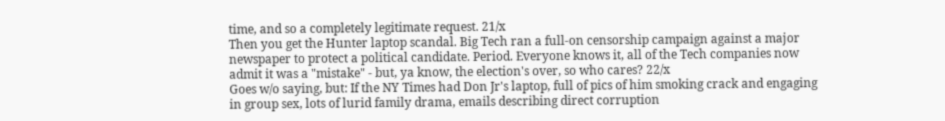time, and so a completely legitimate request. 21/x
Then you get the Hunter laptop scandal. Big Tech ran a full-on censorship campaign against a major newspaper to protect a political candidate. Period. Everyone knows it, all of the Tech companies now admit it was a "mistake" - but, ya know, the election's over, so who cares? 22/x
Goes w/o saying, but: If the NY Times had Don Jr's laptop, full of pics of him smoking crack and engaging in group sex, lots of lurid family drama, emails describing direct corruption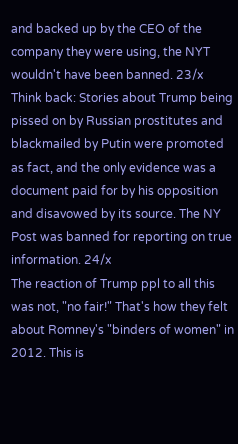and backed up by the CEO of the company they were using, the NYT wouldn't have been banned. 23/x
Think back: Stories about Trump being pissed on by Russian prostitutes and blackmailed by Putin were promoted as fact, and the only evidence was a document paid for by his opposition and disavowed by its source. The NY Post was banned for reporting on true information. 24/x
The reaction of Trump ppl to all this was not, "no fair!" That's how they felt about Romney's "binders of women" in 2012. This is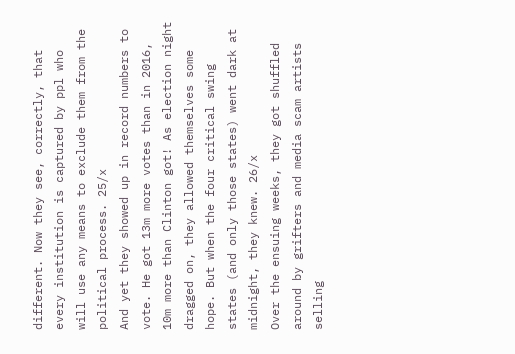different. Now they see, correctly, that every institution is captured by ppl who will use any means to exclude them from the political process. 25/x
And yet they showed up in record numbers to vote. He got 13m more votes than in 2016, 10m more than Clinton got! As election night dragged on, they allowed themselves some hope. But when the four critical swing states (and only those states) went dark at midnight, they knew. 26/x
Over the ensuing weeks, they got shuffled around by grifters and media scam artists selling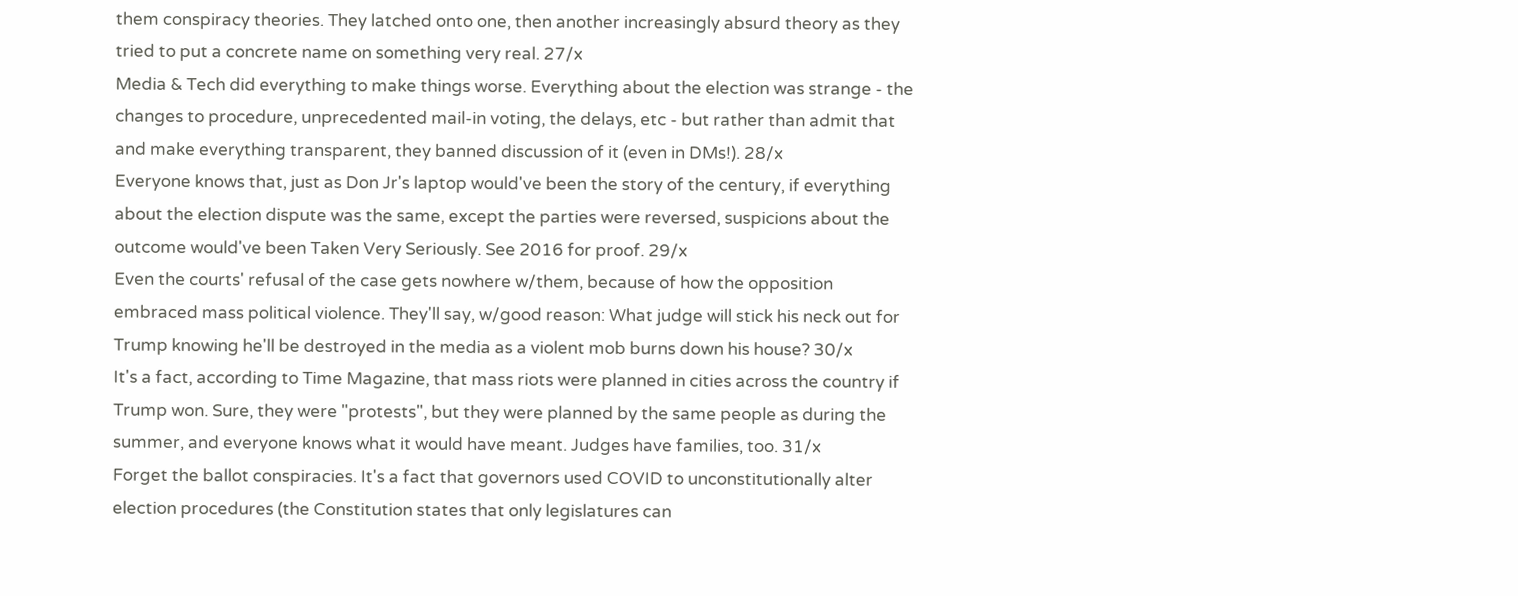them conspiracy theories. They latched onto one, then another increasingly absurd theory as they tried to put a concrete name on something very real. 27/x
Media & Tech did everything to make things worse. Everything about the election was strange - the changes to procedure, unprecedented mail-in voting, the delays, etc - but rather than admit that and make everything transparent, they banned discussion of it (even in DMs!). 28/x
Everyone knows that, just as Don Jr's laptop would've been the story of the century, if everything about the election dispute was the same, except the parties were reversed, suspicions about the outcome would've been Taken Very Seriously. See 2016 for proof. 29/x
Even the courts' refusal of the case gets nowhere w/them, because of how the opposition embraced mass political violence. They'll say, w/good reason: What judge will stick his neck out for Trump knowing he'll be destroyed in the media as a violent mob burns down his house? 30/x
It's a fact, according to Time Magazine, that mass riots were planned in cities across the country if Trump won. Sure, they were "protests", but they were planned by the same people as during the summer, and everyone knows what it would have meant. Judges have families, too. 31/x
Forget the ballot conspiracies. It's a fact that governors used COVID to unconstitutionally alter election procedures (the Constitution states that only legislatures can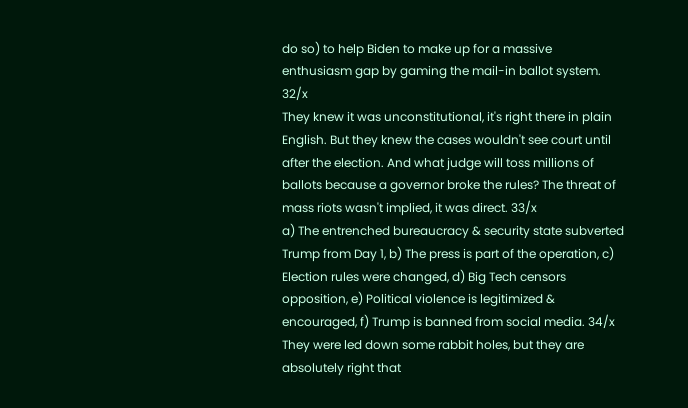do so) to help Biden to make up for a massive enthusiasm gap by gaming the mail-in ballot system. 32/x
They knew it was unconstitutional, it's right there in plain English. But they knew the cases wouldn't see court until after the election. And what judge will toss millions of ballots because a governor broke the rules? The threat of mass riots wasn't implied, it was direct. 33/x
a) The entrenched bureaucracy & security state subverted Trump from Day 1, b) The press is part of the operation, c) Election rules were changed, d) Big Tech censors opposition, e) Political violence is legitimized & encouraged, f) Trump is banned from social media. 34/x
They were led down some rabbit holes, but they are absolutely right that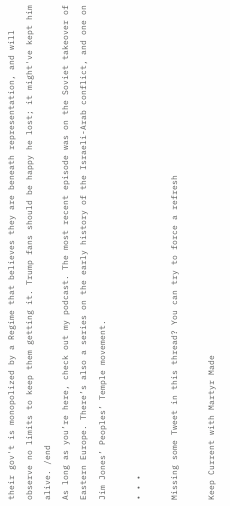their gov't is monopolized by a Regime that believes they are beneath representation, and will observe no limits to keep them getting it. Trump fans should be happy he lost; it might've kept him alive. /end
As long as you’re here, check out my podcast. The most recent episode was on the Soviet takeover of Eastern Europe. There’s also a series on the early history of the Israeli-Arab conflict, and one on Jim Jones’ Peoples’ Temple movement.

• • •

Missing some Tweet in this thread? You can try to force a refresh

Keep Current with Martyr Made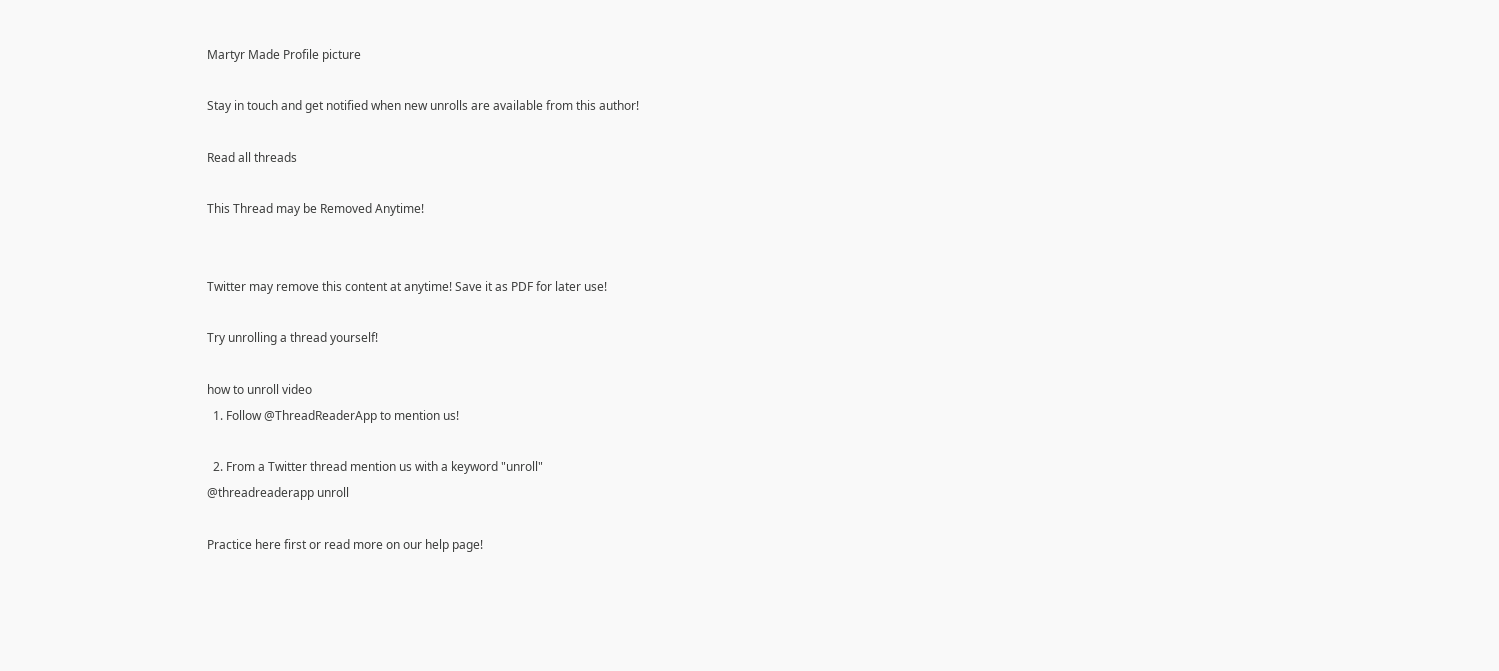Martyr Made Profile picture

Stay in touch and get notified when new unrolls are available from this author!

Read all threads

This Thread may be Removed Anytime!


Twitter may remove this content at anytime! Save it as PDF for later use!

Try unrolling a thread yourself!

how to unroll video
  1. Follow @ThreadReaderApp to mention us!

  2. From a Twitter thread mention us with a keyword "unroll"
@threadreaderapp unroll

Practice here first or read more on our help page!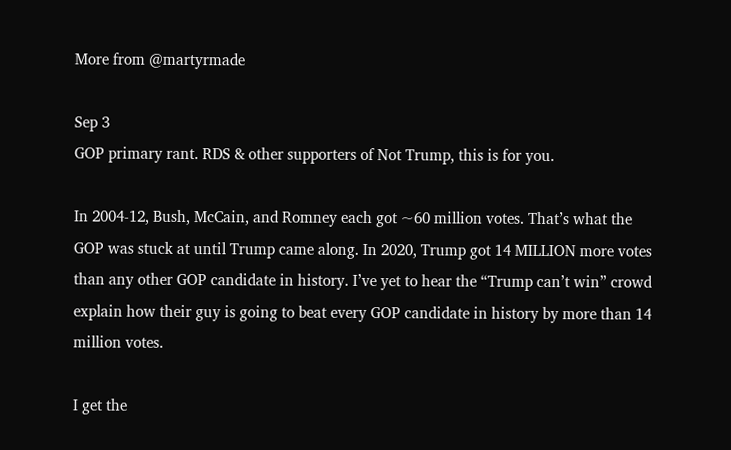More from @martyrmade

Sep 3
GOP primary rant. RDS & other supporters of Not Trump, this is for you.

In 2004-12, Bush, McCain, and Romney each got ~60 million votes. That’s what the GOP was stuck at until Trump came along. In 2020, Trump got 14 MILLION more votes than any other GOP candidate in history. I’ve yet to hear the “Trump can’t win” crowd explain how their guy is going to beat every GOP candidate in history by more than 14 million votes.

I get the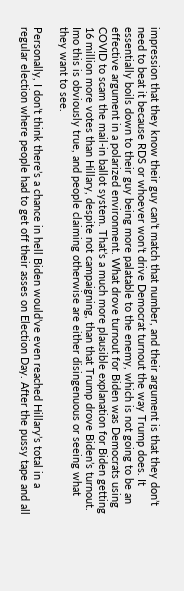impression that they know their guy can’t match that number, and their argument is that they don’t need to beat it because RDS or whoever won’t drive Democrat turnout the way Trump does. It essentially boils down to their guy being more palatable to the enemy, which is not going to be an effective argument in a polarized environment. What drove turnout for Biden was Democrats using COVID to scam the mail-in ballot system. That’s a much more plausible explanation for Biden getting 16 million more votes than Hillary, despite not campaigning, than that Trump drove Biden’s turnout. Imo this is obviously true, and people claiming otherwise are either disingenuous or seeing what they want to see.

Personally, I don’t think there’s a chance in hell Biden would’ve even reached Hillary’s total in a regular election where people had to get off their asses on Election Day. After the pussy tape and all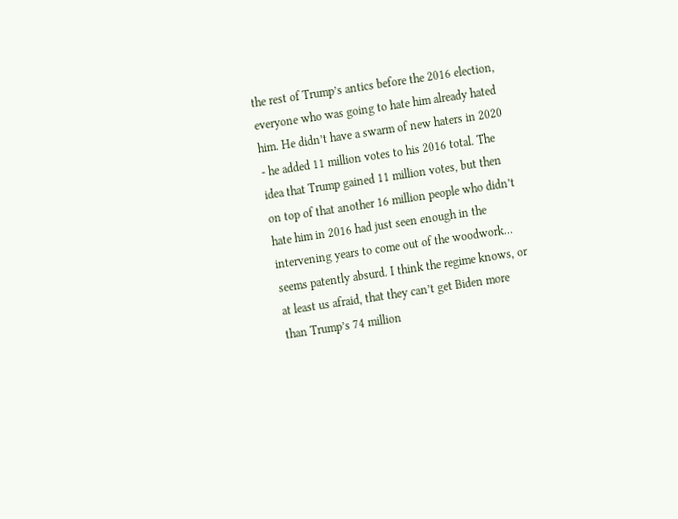the rest of Trump’s antics before the 2016 election, everyone who was going to hate him already hated him. He didn’t have a swarm of new haters in 2020 - he added 11 million votes to his 2016 total. The idea that Trump gained 11 million votes, but then on top of that another 16 million people who didn’t hate him in 2016 had just seen enough in the intervening years to come out of the woodwork… seems patently absurd. I think the regime knows, or at least us afraid, that they can’t get Biden more than Trump’s 74 million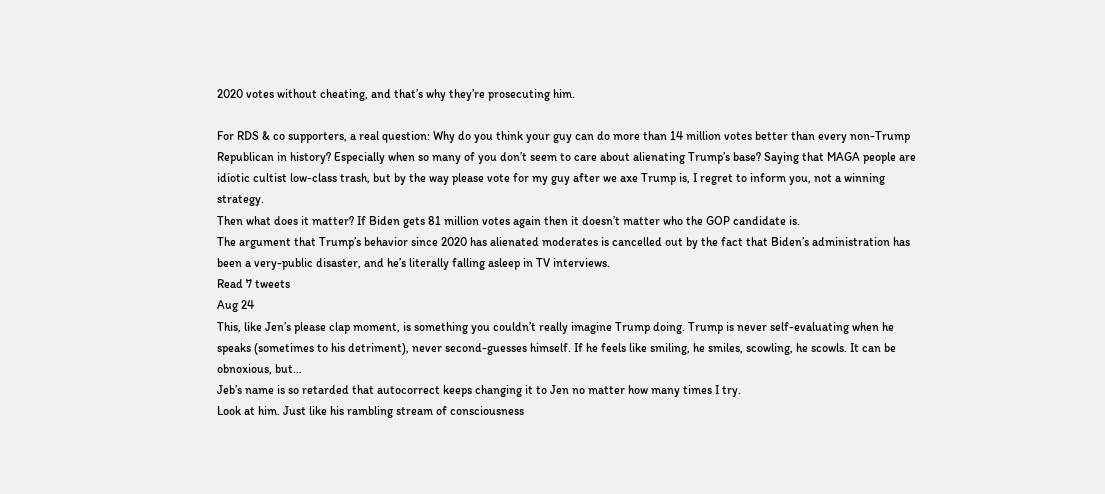2020 votes without cheating, and that’s why they’re prosecuting him.

For RDS & co supporters, a real question: Why do you think your guy can do more than 14 million votes better than every non-Trump Republican in history? Especially when so many of you don’t seem to care about alienating Trump’s base? Saying that MAGA people are idiotic cultist low-class trash, but by the way please vote for my guy after we axe Trump is, I regret to inform you, not a winning strategy.
Then what does it matter? If Biden gets 81 million votes again then it doesn’t matter who the GOP candidate is.
The argument that Trump’s behavior since 2020 has alienated moderates is cancelled out by the fact that Biden’s administration has been a very-public disaster, and he’s literally falling asleep in TV interviews.
Read 7 tweets
Aug 24
This, like Jen’s please clap moment, is something you couldn’t really imagine Trump doing. Trump is never self-evaluating when he speaks (sometimes to his detriment), never second-guesses himself. If he feels like smiling, he smiles, scowling, he scowls. It can be obnoxious, but…
Jeb’s name is so retarded that autocorrect keeps changing it to Jen no matter how many times I try.
Look at him. Just like his rambling stream of consciousness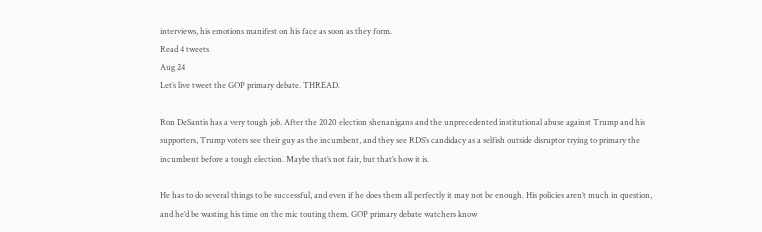interviews, his emotions manifest on his face as soon as they form.
Read 4 tweets
Aug 24
Let’s live tweet the GOP primary debate. THREAD.

Ron DeSantis has a very tough job. After the 2020 election shenanigans and the unprecedented institutional abuse against Trump and his supporters, Trump voters see their guy as the incumbent, and they see RDS’s candidacy as a selfish outside disruptor trying to primary the incumbent before a tough election. Maybe that’s not fair, but that’s how it is.

He has to do several things to be successful, and even if he does them all perfectly it may not be enough. His policies aren’t much in question, and he’d be wasting his time on the mic touting them. GOP primary debate watchers know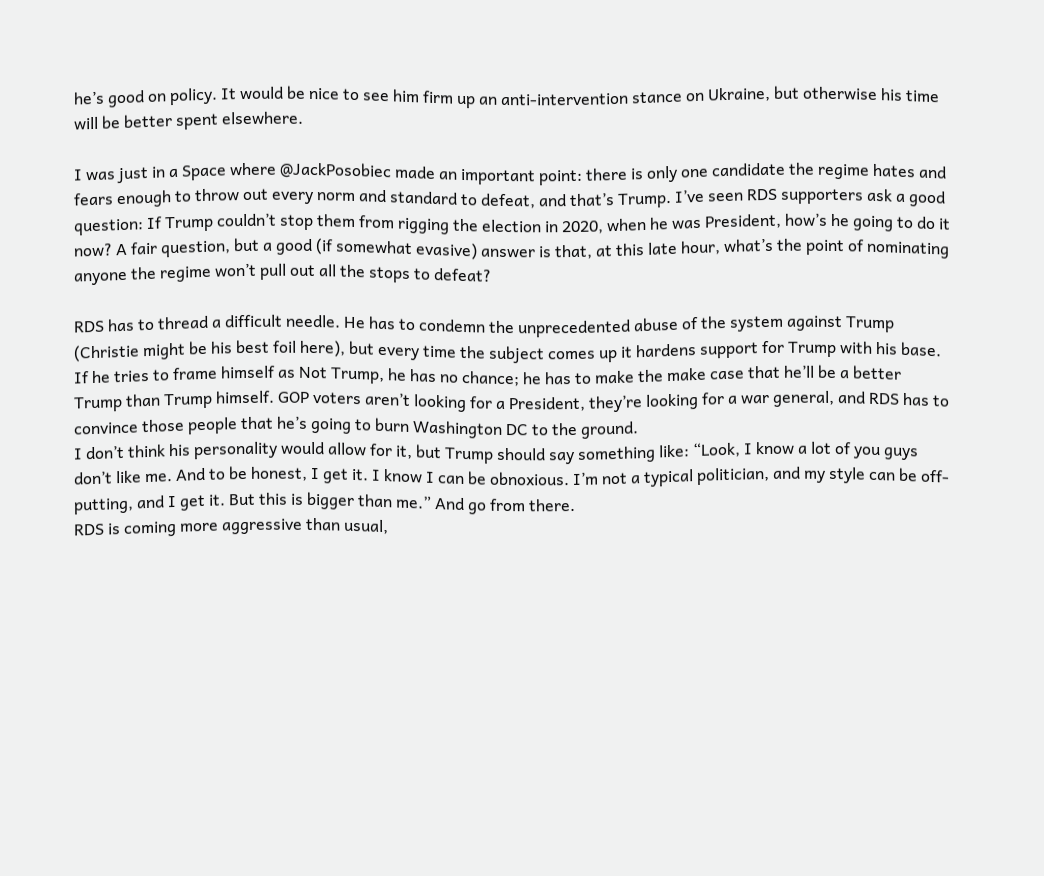he’s good on policy. It would be nice to see him firm up an anti-intervention stance on Ukraine, but otherwise his time will be better spent elsewhere.

I was just in a Space where @JackPosobiec made an important point: there is only one candidate the regime hates and fears enough to throw out every norm and standard to defeat, and that’s Trump. I’ve seen RDS supporters ask a good question: If Trump couldn’t stop them from rigging the election in 2020, when he was President, how’s he going to do it now? A fair question, but a good (if somewhat evasive) answer is that, at this late hour, what’s the point of nominating anyone the regime won’t pull out all the stops to defeat?

RDS has to thread a difficult needle. He has to condemn the unprecedented abuse of the system against Trump (Christie might be his best foil here), but every time the subject comes up it hardens support for Trump with his base. If he tries to frame himself as Not Trump, he has no chance; he has to make the make case that he’ll be a better Trump than Trump himself. GOP voters aren’t looking for a President, they’re looking for a war general, and RDS has to convince those people that he’s going to burn Washington DC to the ground.
I don’t think his personality would allow for it, but Trump should say something like: “Look, I know a lot of you guys don’t like me. And to be honest, I get it. I know I can be obnoxious. I’m not a typical politician, and my style can be off-putting, and I get it. But this is bigger than me.” And go from there.
RDS is coming more aggressive than usual,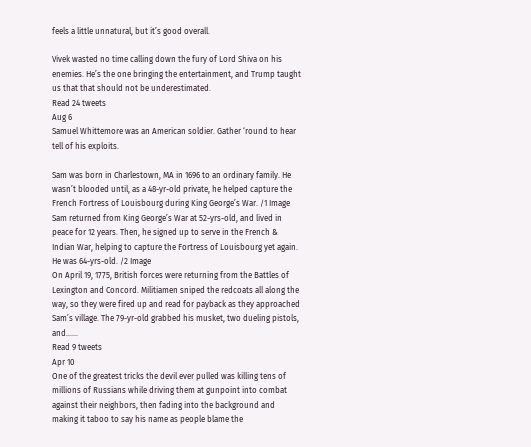feels a little unnatural, but it’s good overall.

Vivek wasted no time calling down the fury of Lord Shiva on his enemies. He’s the one bringing the entertainment, and Trump taught us that that should not be underestimated.
Read 24 tweets
Aug 6
Samuel Whittemore was an American soldier. Gather ‘round to hear tell of his exploits.

Sam was born in Charlestown, MA in 1696 to an ordinary family. He wasn’t blooded until, as a 48-yr-old private, he helped capture the French Fortress of Louisbourg during King George’s War. /1 Image
Sam returned from King George’s War at 52-yrs-old, and lived in peace for 12 years. Then, he signed up to serve in the French & Indian War, helping to capture the Fortress of Louisbourg yet again. He was 64-yrs-old. /2 Image
On April 19, 1775, British forces were returning from the Battles of Lexington and Concord. Militiamen sniped the redcoats all along the way, so they were fired up and read for payback as they approached Sam’s village. The 79-yr-old grabbed his musket, two dueling pistols, and……
Read 9 tweets
Apr 10
One of the greatest tricks the devil ever pulled was killing tens of millions of Russians while driving them at gunpoint into combat against their neighbors, then fading into the background and making it taboo to say his name as people blame the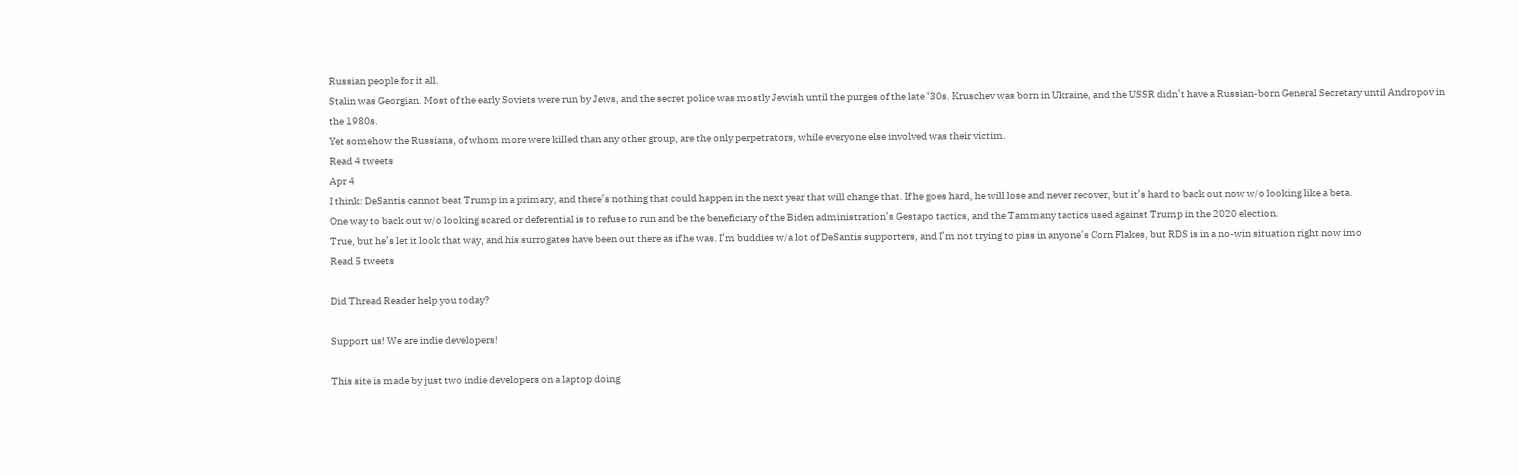Russian people for it all.
Stalin was Georgian. Most of the early Soviets were run by Jews, and the secret police was mostly Jewish until the purges of the late ‘30s. Kruschev was born in Ukraine, and the USSR didn’t have a Russian-born General Secretary until Andropov in the 1980s.
Yet somehow the Russians, of whom more were killed than any other group, are the only perpetrators, while everyone else involved was their victim.
Read 4 tweets
Apr 4
I think: DeSantis cannot beat Trump in a primary, and there’s nothing that could happen in the next year that will change that. If he goes hard, he will lose and never recover, but it’s hard to back out now w/o looking like a beta.
One way to back out w/o looking scared or deferential is to refuse to run and be the beneficiary of the Biden administration’s Gestapo tactics, and the Tammany tactics used against Trump in the 2020 election.
True, but he’s let it look that way, and his surrogates have been out there as if he was. I’m buddies w/a lot of DeSantis supporters, and I’m not trying to piss in anyone’s Corn Flakes, but RDS is in a no-win situation right now imo
Read 5 tweets

Did Thread Reader help you today?

Support us! We are indie developers!

This site is made by just two indie developers on a laptop doing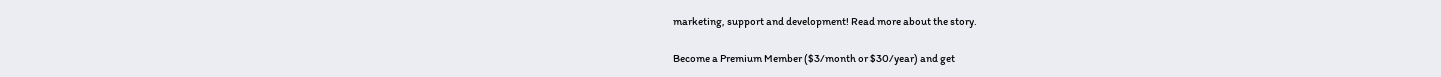marketing, support and development! Read more about the story.

Become a Premium Member ($3/month or $30/year) and get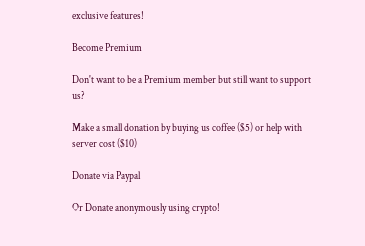exclusive features!

Become Premium

Don't want to be a Premium member but still want to support us?

Make a small donation by buying us coffee ($5) or help with server cost ($10)

Donate via Paypal

Or Donate anonymously using crypto!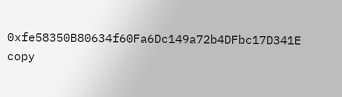0xfe58350B80634f60Fa6Dc149a72b4DFbc17D341E copy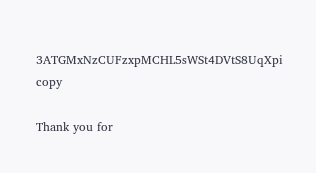3ATGMxNzCUFzxpMCHL5sWSt4DVtS8UqXpi copy

Thank you for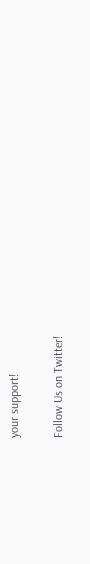your support!

Follow Us on Twitter!